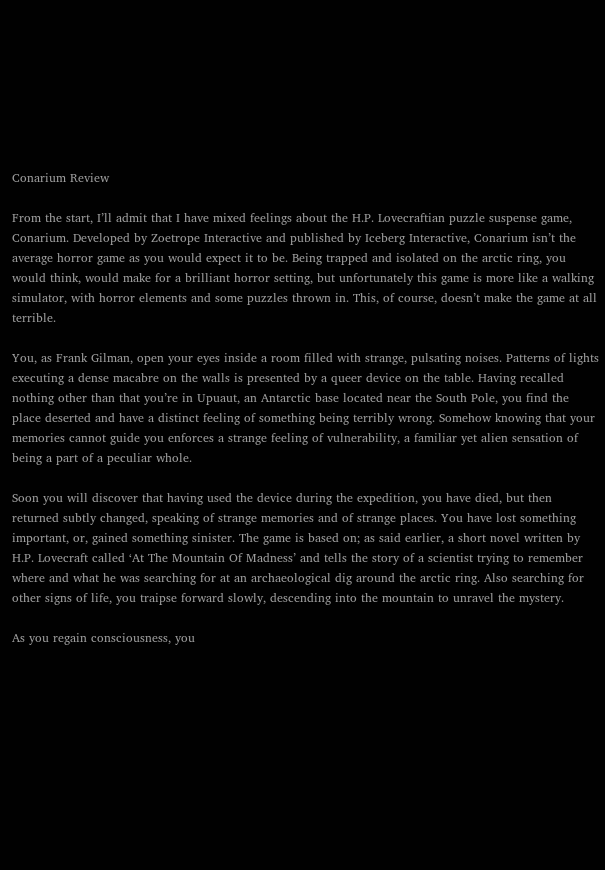Conarium Review

From the start, I’ll admit that I have mixed feelings about the H.P. Lovecraftian puzzle suspense game, Conarium. Developed by Zoetrope Interactive and published by Iceberg Interactive, Conarium isn’t the average horror game as you would expect it to be. Being trapped and isolated on the arctic ring, you would think, would make for a brilliant horror setting, but unfortunately this game is more like a walking simulator, with horror elements and some puzzles thrown in. This, of course, doesn’t make the game at all terrible.

You, as Frank Gilman, open your eyes inside a room filled with strange, pulsating noises. Patterns of lights executing a dense macabre on the walls is presented by a queer device on the table. Having recalled nothing other than that you’re in Upuaut, an Antarctic base located near the South Pole, you find the place deserted and have a distinct feeling of something being terribly wrong. Somehow knowing that your memories cannot guide you enforces a strange feeling of vulnerability, a familiar yet alien sensation of being a part of a peculiar whole.

Soon you will discover that having used the device during the expedition, you have died, but then returned subtly changed, speaking of strange memories and of strange places. You have lost something important, or, gained something sinister. The game is based on; as said earlier, a short novel written by H.P. Lovecraft called ‘At The Mountain Of Madness’ and tells the story of a scientist trying to remember where and what he was searching for at an archaeological dig around the arctic ring. Also searching for other signs of life, you traipse forward slowly, descending into the mountain to unravel the mystery.

As you regain consciousness, you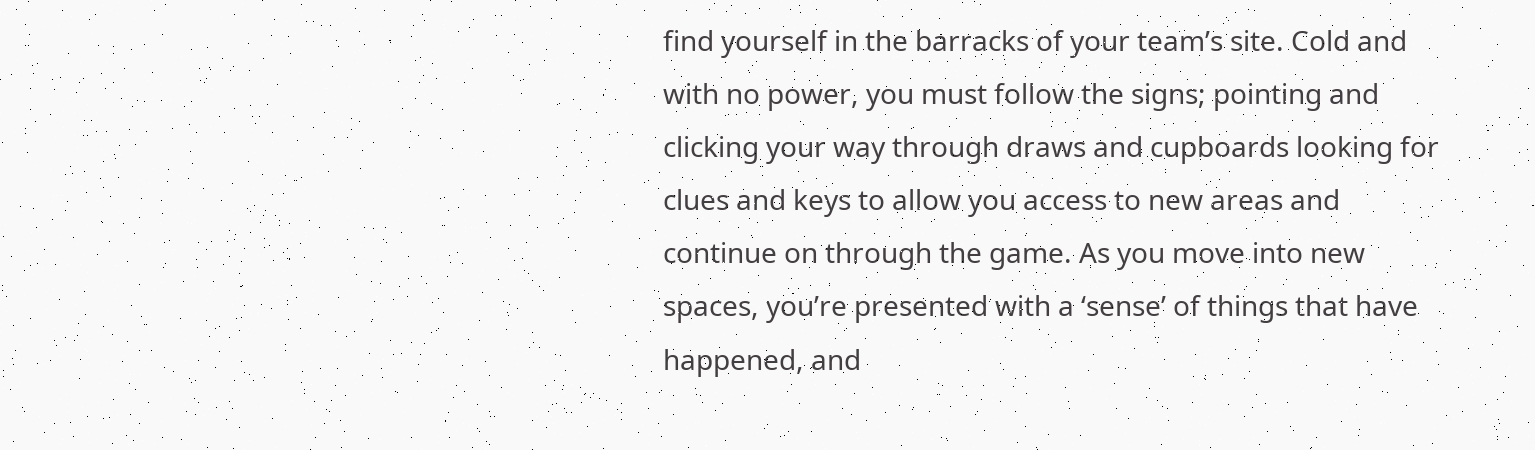find yourself in the barracks of your team’s site. Cold and with no power, you must follow the signs; pointing and clicking your way through draws and cupboards looking for clues and keys to allow you access to new areas and continue on through the game. As you move into new spaces, you’re presented with a ‘sense’ of things that have happened, and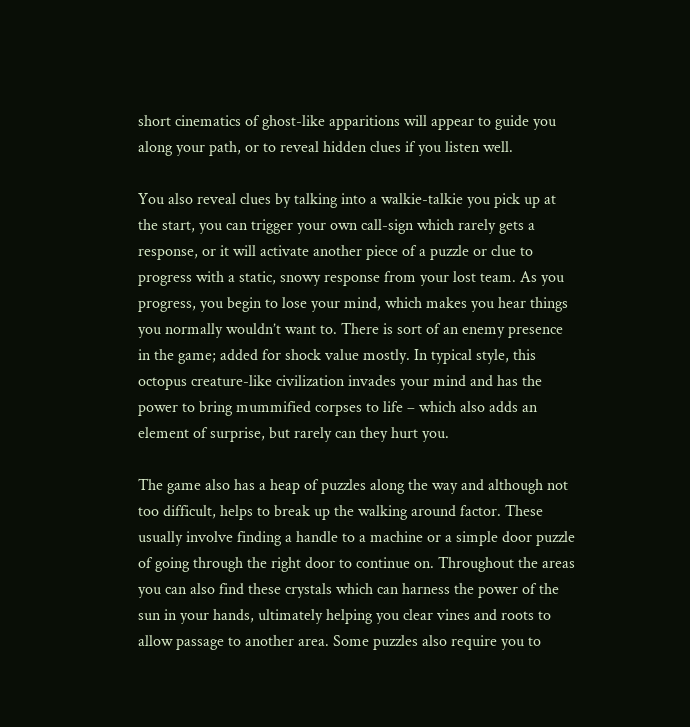short cinematics of ghost-like apparitions will appear to guide you along your path, or to reveal hidden clues if you listen well.

You also reveal clues by talking into a walkie-talkie you pick up at the start, you can trigger your own call-sign which rarely gets a response, or it will activate another piece of a puzzle or clue to progress with a static, snowy response from your lost team. As you progress, you begin to lose your mind, which makes you hear things you normally wouldn’t want to. There is sort of an enemy presence in the game; added for shock value mostly. In typical style, this octopus creature-like civilization invades your mind and has the power to bring mummified corpses to life – which also adds an element of surprise, but rarely can they hurt you.

The game also has a heap of puzzles along the way and although not too difficult, helps to break up the walking around factor. These usually involve finding a handle to a machine or a simple door puzzle of going through the right door to continue on. Throughout the areas you can also find these crystals which can harness the power of the sun in your hands, ultimately helping you clear vines and roots to allow passage to another area. Some puzzles also require you to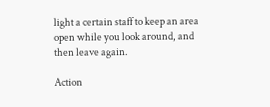light a certain staff to keep an area open while you look around, and then leave again.

Action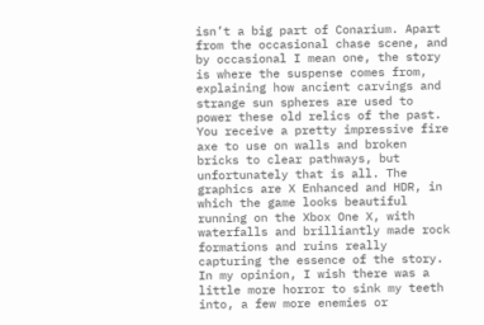isn’t a big part of Conarium. Apart from the occasional chase scene, and by occasional I mean one, the story is where the suspense comes from, explaining how ancient carvings and strange sun spheres are used to power these old relics of the past. You receive a pretty impressive fire axe to use on walls and broken bricks to clear pathways, but unfortunately that is all. The graphics are X Enhanced and HDR, in which the game looks beautiful running on the Xbox One X, with waterfalls and brilliantly made rock formations and ruins really capturing the essence of the story. In my opinion, I wish there was a little more horror to sink my teeth into, a few more enemies or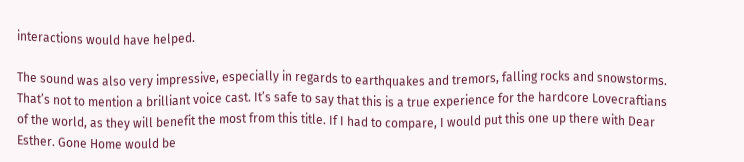interactions would have helped.

The sound was also very impressive, especially in regards to earthquakes and tremors, falling rocks and snowstorms. That’s not to mention a brilliant voice cast. It’s safe to say that this is a true experience for the hardcore Lovecraftians of the world, as they will benefit the most from this title. If I had to compare, I would put this one up there with Dear Esther. Gone Home would be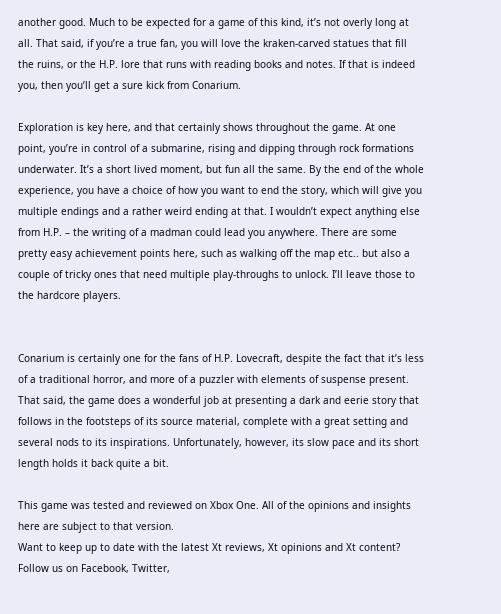another good. Much to be expected for a game of this kind, it’s not overly long at all. That said, if you’re a true fan, you will love the kraken-carved statues that fill the ruins, or the H.P. lore that runs with reading books and notes. If that is indeed you, then you’ll get a sure kick from Conarium.

Exploration is key here, and that certainly shows throughout the game. At one point, you’re in control of a submarine, rising and dipping through rock formations underwater. It’s a short lived moment, but fun all the same. By the end of the whole experience, you have a choice of how you want to end the story, which will give you multiple endings and a rather weird ending at that. I wouldn’t expect anything else from H.P. – the writing of a madman could lead you anywhere. There are some pretty easy achievement points here, such as walking off the map etc.. but also a couple of tricky ones that need multiple play-throughs to unlock. I’ll leave those to the hardcore players.


Conarium is certainly one for the fans of H.P. Lovecraft, despite the fact that it’s less of a traditional horror, and more of a puzzler with elements of suspense present. That said, the game does a wonderful job at presenting a dark and eerie story that follows in the footsteps of its source material, complete with a great setting and several nods to its inspirations. Unfortunately, however, its slow pace and its short length holds it back quite a bit.

This game was tested and reviewed on Xbox One. All of the opinions and insights here are subject to that version.
Want to keep up to date with the latest Xt reviews, Xt opinions and Xt content? Follow us on Facebook, Twitter,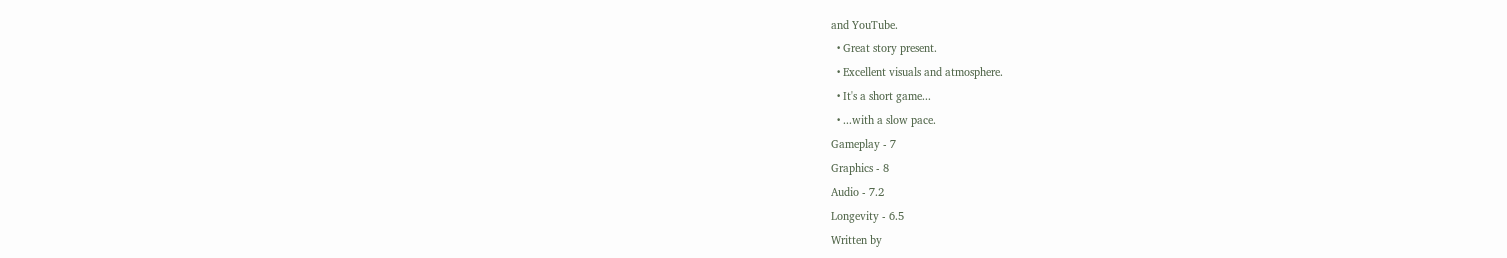and YouTube.
  • Great story present.
  • Excellent visuals and atmosphere.
  • It's a short game...
  • ...with a slow pace.
Gameplay - 7
Graphics - 8
Audio - 7.2
Longevity - 6.5
Written by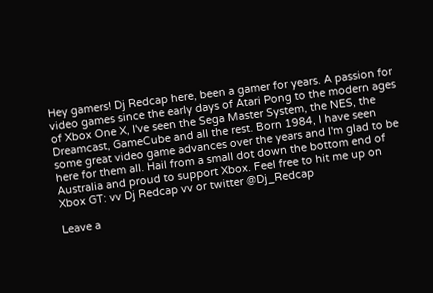Hey gamers! Dj Redcap here, been a gamer for years. A passion for video games since the early days of Atari Pong to the modern ages of Xbox One X, I've seen the Sega Master System, the NES, the Dreamcast, GameCube and all the rest. Born 1984, I have seen some great video game advances over the years and I'm glad to be here for them all. Hail from a small dot down the bottom end of Australia and proud to support Xbox. Feel free to hit me up on Xbox GT: vv Dj Redcap vv or twitter @Dj_Redcap

Leave a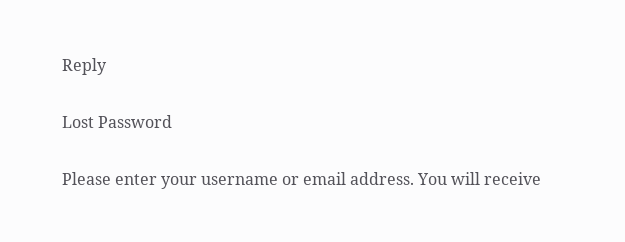Reply

Lost Password

Please enter your username or email address. You will receive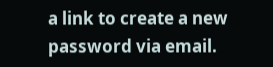a link to create a new password via email.